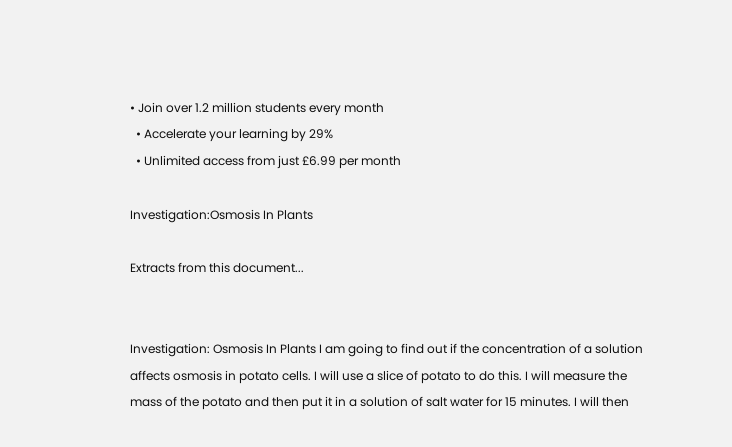• Join over 1.2 million students every month
  • Accelerate your learning by 29%
  • Unlimited access from just £6.99 per month

Investigation:Osmosis In Plants

Extracts from this document...


Investigation: Osmosis In Plants I am going to find out if the concentration of a solution affects osmosis in potato cells. I will use a slice of potato to do this. I will measure the mass of the potato and then put it in a solution of salt water for 15 minutes. I will then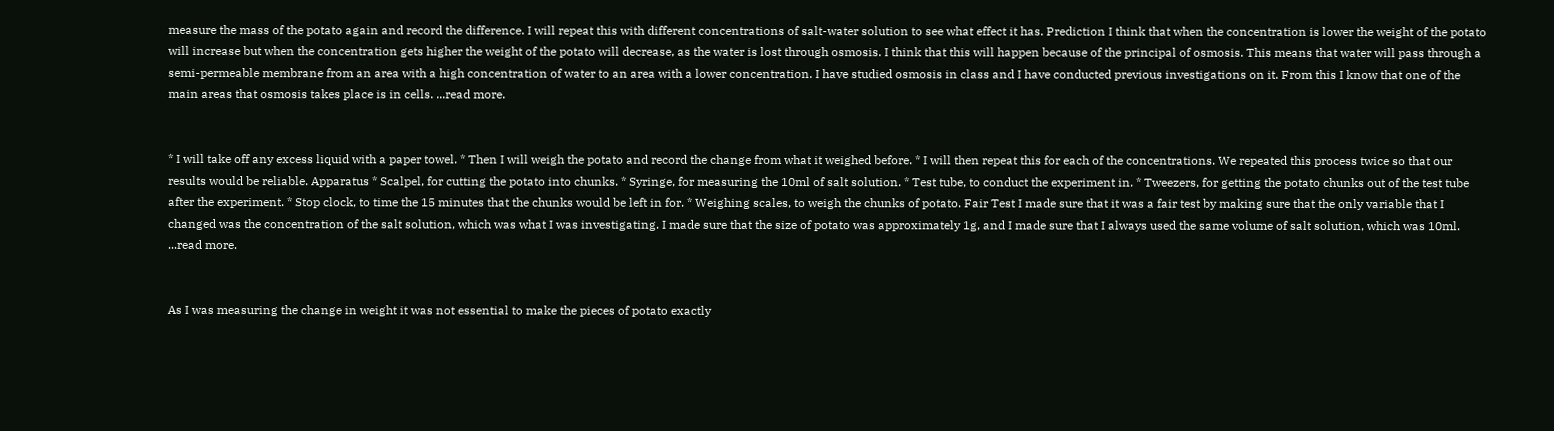measure the mass of the potato again and record the difference. I will repeat this with different concentrations of salt-water solution to see what effect it has. Prediction I think that when the concentration is lower the weight of the potato will increase but when the concentration gets higher the weight of the potato will decrease, as the water is lost through osmosis. I think that this will happen because of the principal of osmosis. This means that water will pass through a semi-permeable membrane from an area with a high concentration of water to an area with a lower concentration. I have studied osmosis in class and I have conducted previous investigations on it. From this I know that one of the main areas that osmosis takes place is in cells. ...read more.


* I will take off any excess liquid with a paper towel. * Then I will weigh the potato and record the change from what it weighed before. * I will then repeat this for each of the concentrations. We repeated this process twice so that our results would be reliable. Apparatus * Scalpel, for cutting the potato into chunks. * Syringe, for measuring the 10ml of salt solution. * Test tube, to conduct the experiment in. * Tweezers, for getting the potato chunks out of the test tube after the experiment. * Stop clock, to time the 15 minutes that the chunks would be left in for. * Weighing scales, to weigh the chunks of potato. Fair Test I made sure that it was a fair test by making sure that the only variable that I changed was the concentration of the salt solution, which was what I was investigating. I made sure that the size of potato was approximately 1g, and I made sure that I always used the same volume of salt solution, which was 10ml. ...read more.


As I was measuring the change in weight it was not essential to make the pieces of potato exactly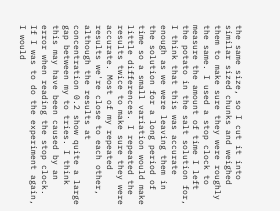the same size, so I cut it into similar sized chunks and weighed them to make sure they were roughly the same. I used a stop clock to measure the amount of time I left the potato in the salt solution for, I think that this was accurate enough as we were leaving them in the solution for a long period of time so a small variation would make little differences. I repeated the results twice to make sure they were accurate. Most of my repeated results we're close to each other, although the results at concentration 0.2 show quite a large gap between my to tries. I think this may have been caused by an error when reading the stop clock. If I was to do the experiment again, I would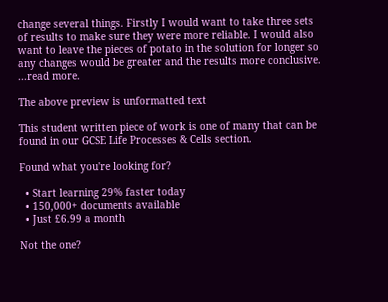change several things. Firstly I would want to take three sets of results to make sure they were more reliable. I would also want to leave the pieces of potato in the solution for longer so any changes would be greater and the results more conclusive. ...read more.

The above preview is unformatted text

This student written piece of work is one of many that can be found in our GCSE Life Processes & Cells section.

Found what you're looking for?

  • Start learning 29% faster today
  • 150,000+ documents available
  • Just £6.99 a month

Not the one?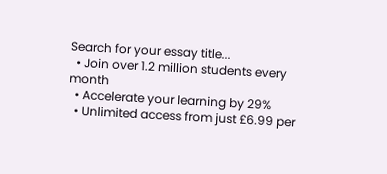Search for your essay title...
  • Join over 1.2 million students every month
  • Accelerate your learning by 29%
  • Unlimited access from just £6.99 per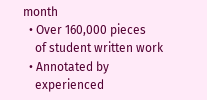month
  • Over 160,000 pieces
    of student written work
  • Annotated by
    experienced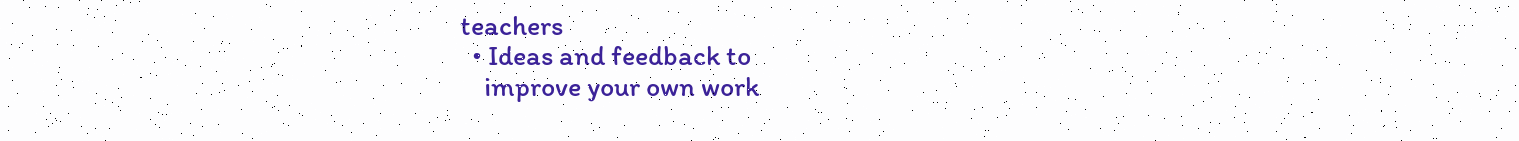teachers
  • Ideas and feedback to
    improve your own work